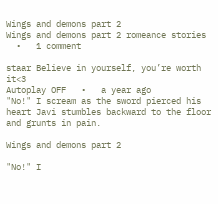Wings and demons part 2
Wings and demons part 2 romeance stories
  •   1 comment

staar Believe in yourself, you’re worth it<3
Autoplay OFF   •   a year ago
"No!" I scream as the sword pierced his heart Javi stumbles backward to the floor and grunts in pain.

Wings and demons part 2

"No!" I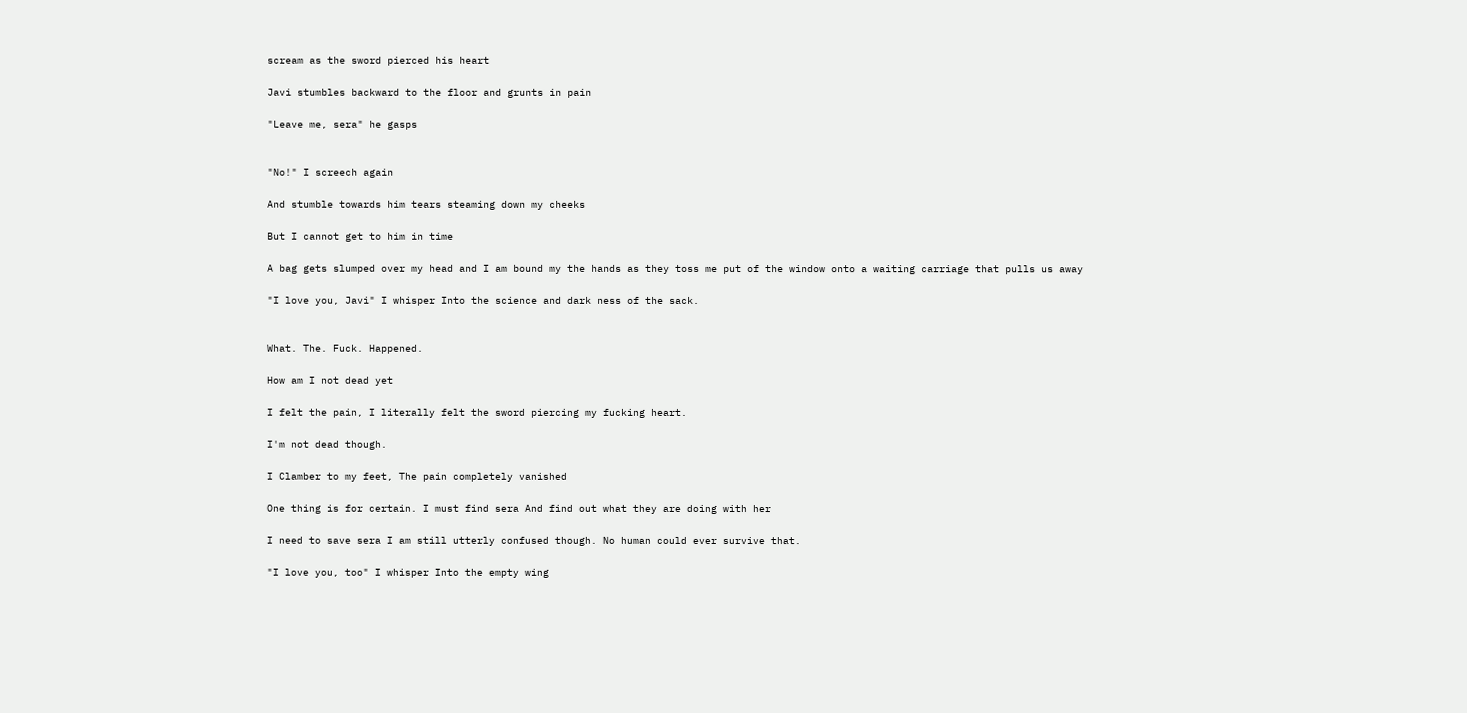scream as the sword pierced his heart

Javi stumbles backward to the floor and grunts in pain

"Leave me, sera" he gasps


"No!" I screech again

And stumble towards him tears steaming down my cheeks

But I cannot get to him in time

A bag gets slumped over my head and I am bound my the hands as they toss me put of the window onto a waiting carriage that pulls us away

"I love you, Javi" I whisper Into the science and dark ness of the sack.


What. The. Fuck. Happened.

How am I not dead yet

I felt the pain, I literally felt the sword piercing my fucking heart.

I'm not dead though.

I Clamber to my feet, The pain completely vanished

One thing is for certain. I must find sera And find out what they are doing with her

I need to save sera I am still utterly confused though. No human could ever survive that.

"I love you, too" I whisper Into the empty wing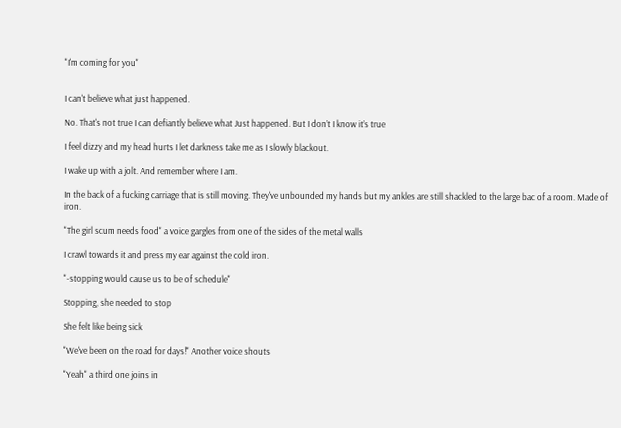"I'm coming for you"


I can't believe what just happened.

No. That's not true I can defiantly believe what Just happened. But I don’t I know it’s true

I feel dizzy and my head hurts I let darkness take me as I slowly blackout.

I wake up with a jolt. And remember where I am.

In the back of a fucking carriage that is still moving. They've unbounded my hands but my ankles are still shackled to the large bac of a room. Made of iron.

"The girl scum needs food" a voice gargles from one of the sides of the metal walls

I crawl towards it and press my ear against the cold iron.

"-stopping would cause us to be of schedule"

Stopping, she needed to stop

She felt like being sick

"We've been on the road for days!" Another voice shouts

"Yeah" a third one joins in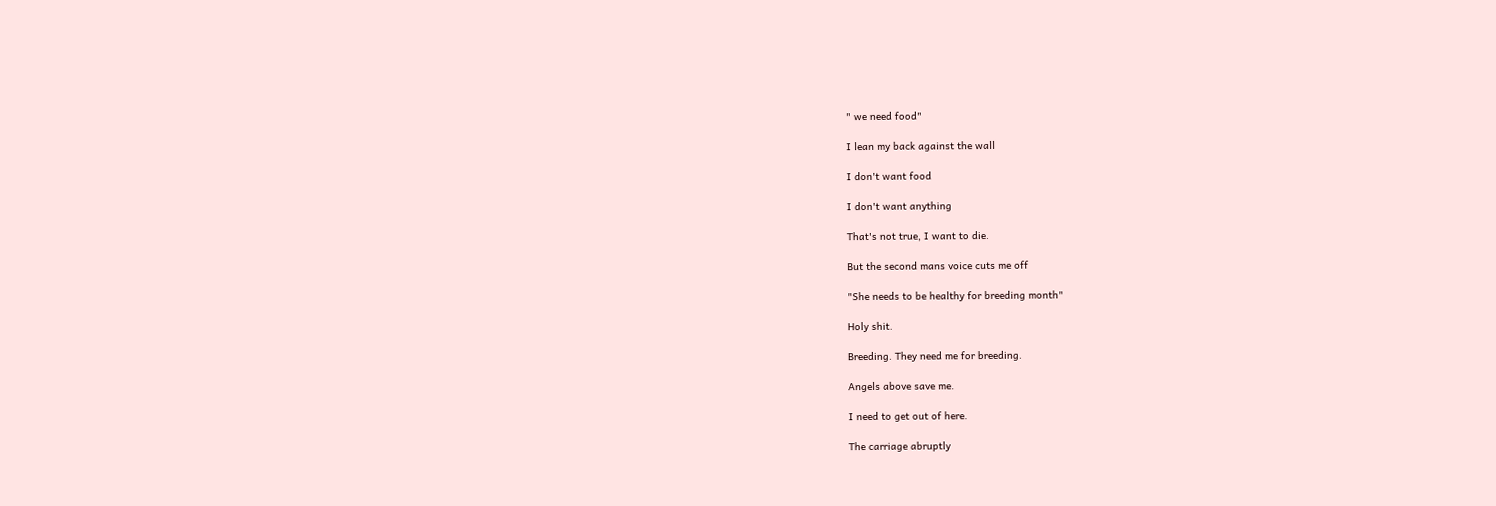" we need food"

I lean my back against the wall

I don't want food

I don't want anything

That's not true, I want to die.

But the second mans voice cuts me off

"She needs to be healthy for breeding month"

Holy shit.

Breeding. They need me for breeding.

Angels above save me.

I need to get out of here.

The carriage abruptly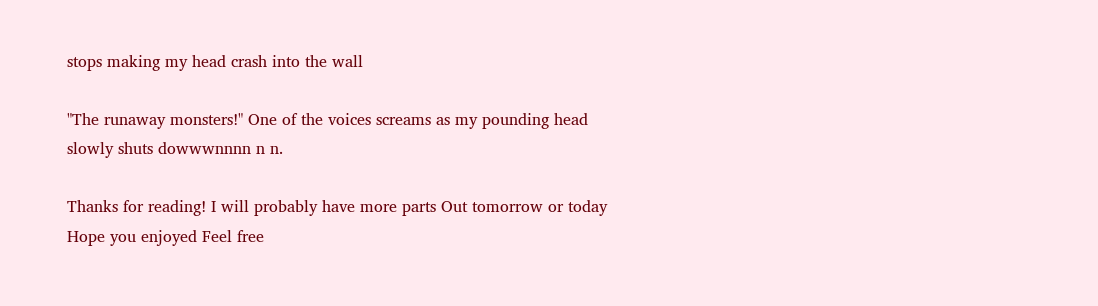stops making my head crash into the wall

"The runaway monsters!" One of the voices screams as my pounding head slowly shuts dowwwnnnn n n.

Thanks for reading! I will probably have more parts Out tomorrow or today Hope you enjoyed Feel free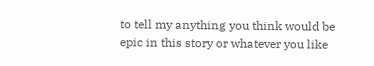to tell my anything you think would be epic in this story or whatever you like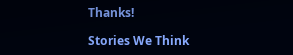Thanks!

Stories We Think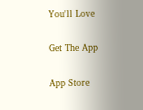You'll Love

Get The App

App Store